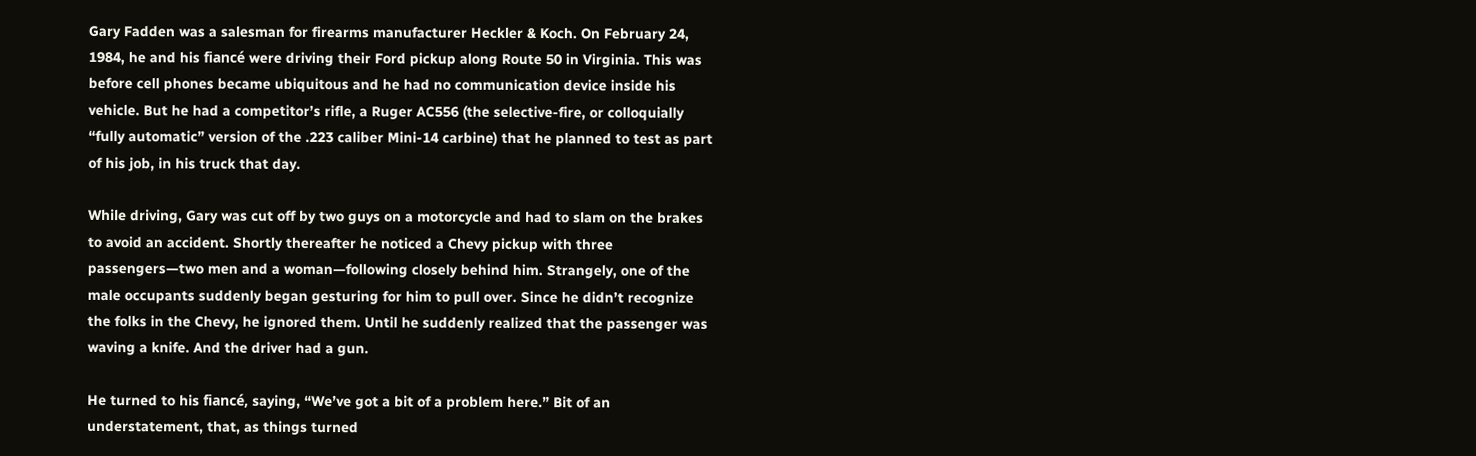Gary Fadden was a salesman for firearms manufacturer Heckler & Koch. On February 24, 1984, he and his fiancé were driving their Ford pickup along Route 50 in Virginia. This was before cell phones became ubiquitous and he had no communication device inside his vehicle. But he had a competitor’s rifle, a Ruger AC556 (the selective-fire, or colloquially “fully automatic” version of the .223 caliber Mini-14 carbine) that he planned to test as part of his job, in his truck that day.

While driving, Gary was cut off by two guys on a motorcycle and had to slam on the brakes to avoid an accident. Shortly thereafter he noticed a Chevy pickup with three passengers—two men and a woman—following closely behind him. Strangely, one of the male occupants suddenly began gesturing for him to pull over. Since he didn’t recognize the folks in the Chevy, he ignored them. Until he suddenly realized that the passenger was waving a knife. And the driver had a gun.

He turned to his fiancé, saying, “We’ve got a bit of a problem here.” Bit of an understatement, that, as things turned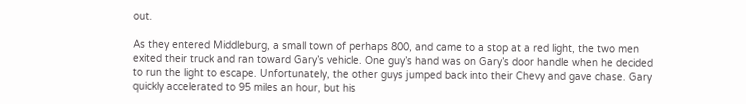out.

As they entered Middleburg, a small town of perhaps 800, and came to a stop at a red light, the two men exited their truck and ran toward Gary’s vehicle. One guy’s hand was on Gary’s door handle when he decided to run the light to escape. Unfortunately, the other guys jumped back into their Chevy and gave chase. Gary quickly accelerated to 95 miles an hour, but his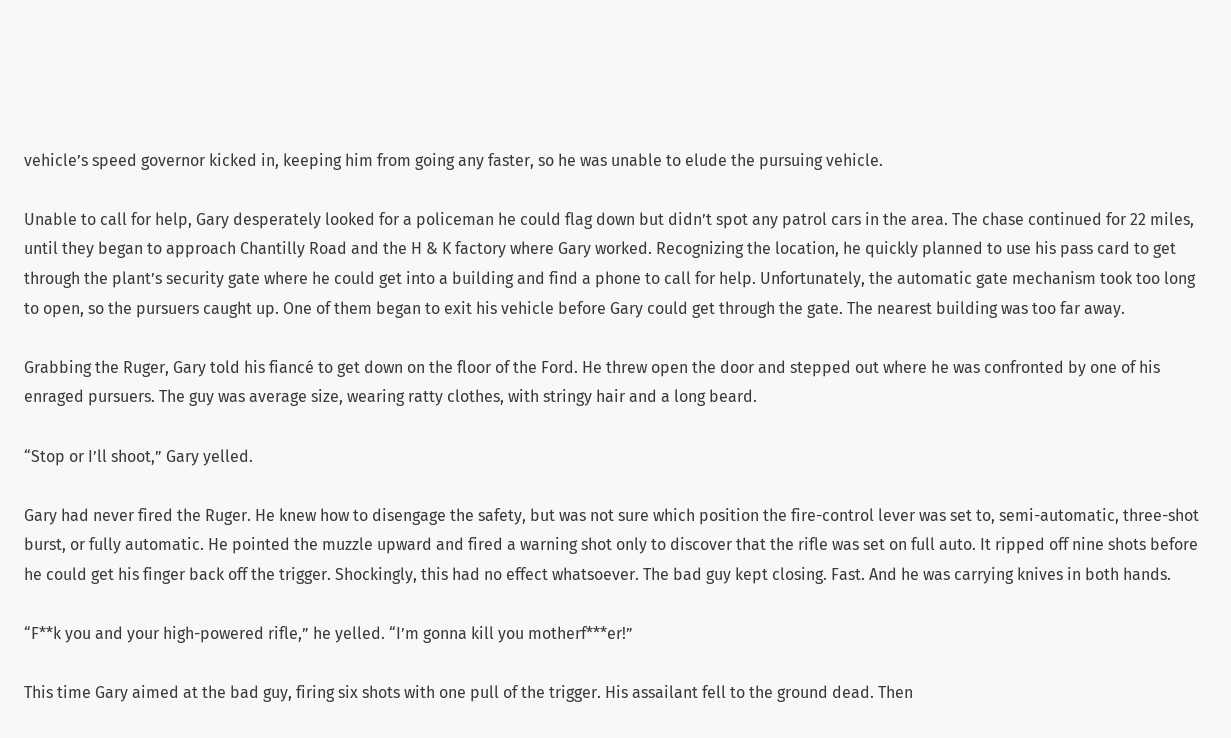vehicle’s speed governor kicked in, keeping him from going any faster, so he was unable to elude the pursuing vehicle.

Unable to call for help, Gary desperately looked for a policeman he could flag down but didn’t spot any patrol cars in the area. The chase continued for 22 miles, until they began to approach Chantilly Road and the H & K factory where Gary worked. Recognizing the location, he quickly planned to use his pass card to get through the plant’s security gate where he could get into a building and find a phone to call for help. Unfortunately, the automatic gate mechanism took too long to open, so the pursuers caught up. One of them began to exit his vehicle before Gary could get through the gate. The nearest building was too far away.

Grabbing the Ruger, Gary told his fiancé to get down on the floor of the Ford. He threw open the door and stepped out where he was confronted by one of his enraged pursuers. The guy was average size, wearing ratty clothes, with stringy hair and a long beard.

“Stop or I’ll shoot,” Gary yelled.

Gary had never fired the Ruger. He knew how to disengage the safety, but was not sure which position the fire-control lever was set to, semi-automatic, three-shot burst, or fully automatic. He pointed the muzzle upward and fired a warning shot only to discover that the rifle was set on full auto. It ripped off nine shots before he could get his finger back off the trigger. Shockingly, this had no effect whatsoever. The bad guy kept closing. Fast. And he was carrying knives in both hands.

“F**k you and your high-powered rifle,” he yelled. “I’m gonna kill you motherf***er!”

This time Gary aimed at the bad guy, firing six shots with one pull of the trigger. His assailant fell to the ground dead. Then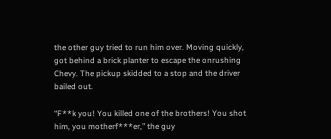the other guy tried to run him over. Moving quickly, got behind a brick planter to escape the onrushing Chevy. The pickup skidded to a stop and the driver bailed out.

“F**k you! You killed one of the brothers! You shot him, you motherf***er,” the guy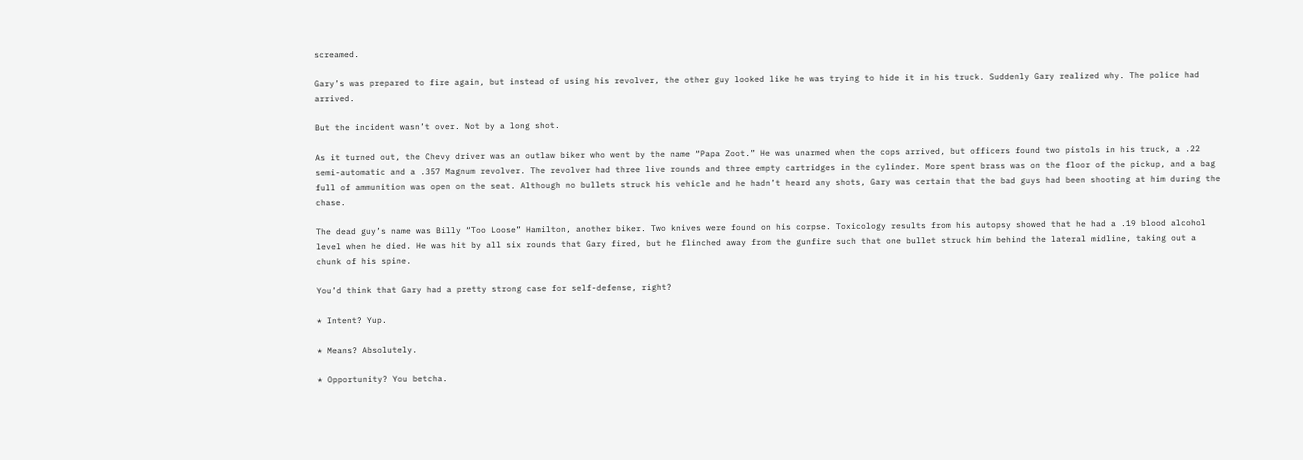screamed.

Gary’s was prepared to fire again, but instead of using his revolver, the other guy looked like he was trying to hide it in his truck. Suddenly Gary realized why. The police had arrived.

But the incident wasn’t over. Not by a long shot.

As it turned out, the Chevy driver was an outlaw biker who went by the name “Papa Zoot.” He was unarmed when the cops arrived, but officers found two pistols in his truck, a .22 semi-automatic and a .357 Magnum revolver. The revolver had three live rounds and three empty cartridges in the cylinder. More spent brass was on the floor of the pickup, and a bag full of ammunition was open on the seat. Although no bullets struck his vehicle and he hadn’t heard any shots, Gary was certain that the bad guys had been shooting at him during the chase.

The dead guy’s name was Billy “Too Loose” Hamilton, another biker. Two knives were found on his corpse. Toxicology results from his autopsy showed that he had a .19 blood alcohol level when he died. He was hit by all six rounds that Gary fired, but he flinched away from the gunfire such that one bullet struck him behind the lateral midline, taking out a chunk of his spine.

You’d think that Gary had a pretty strong case for self-defense, right?

* Intent? Yup.

* Means? Absolutely.

* Opportunity? You betcha.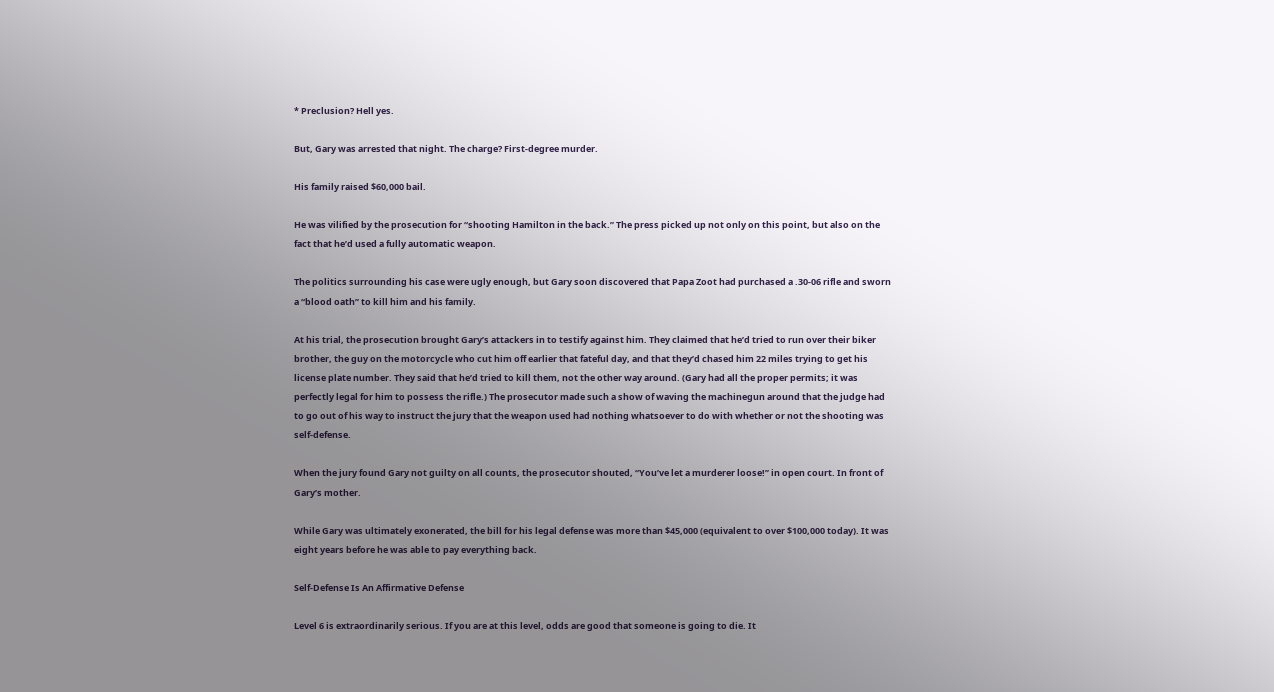* Preclusion? Hell yes.

But, Gary was arrested that night. The charge? First-degree murder.

His family raised $60,000 bail.

He was vilified by the prosecution for “shooting Hamilton in the back.” The press picked up not only on this point, but also on the fact that he’d used a fully automatic weapon.

The politics surrounding his case were ugly enough, but Gary soon discovered that Papa Zoot had purchased a .30-06 rifle and sworn a “blood oath” to kill him and his family.

At his trial, the prosecution brought Gary’s attackers in to testify against him. They claimed that he’d tried to run over their biker brother, the guy on the motorcycle who cut him off earlier that fateful day, and that they’d chased him 22 miles trying to get his license plate number. They said that he’d tried to kill them, not the other way around. (Gary had all the proper permits; it was perfectly legal for him to possess the rifle.) The prosecutor made such a show of waving the machinegun around that the judge had to go out of his way to instruct the jury that the weapon used had nothing whatsoever to do with whether or not the shooting was self-defense.

When the jury found Gary not guilty on all counts, the prosecutor shouted, “You’ve let a murderer loose!” in open court. In front of Gary’s mother.

While Gary was ultimately exonerated, the bill for his legal defense was more than $45,000 (equivalent to over $100,000 today). It was eight years before he was able to pay everything back.

Self-Defense Is An Affirmative Defense

Level 6 is extraordinarily serious. If you are at this level, odds are good that someone is going to die. It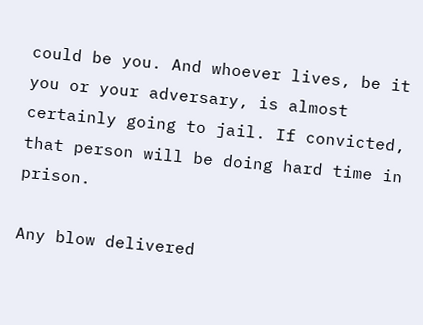could be you. And whoever lives, be it you or your adversary, is almost certainly going to jail. If convicted, that person will be doing hard time in prison.

Any blow delivered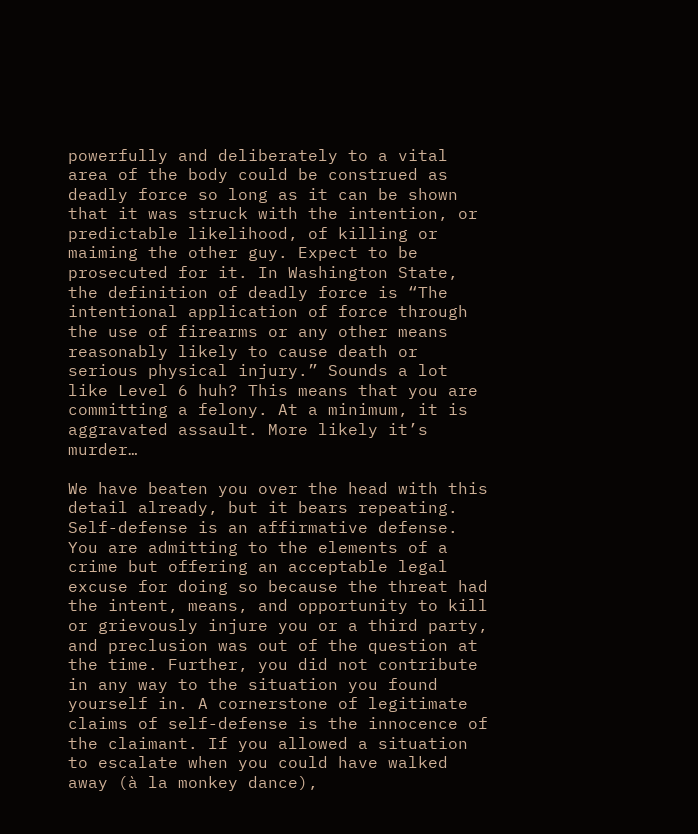powerfully and deliberately to a vital area of the body could be construed as deadly force so long as it can be shown that it was struck with the intention, or predictable likelihood, of killing or maiming the other guy. Expect to be prosecuted for it. In Washington State, the definition of deadly force is “The intentional application of force through the use of firearms or any other means reasonably likely to cause death or serious physical injury.” Sounds a lot like Level 6 huh? This means that you are committing a felony. At a minimum, it is aggravated assault. More likely it’s murder…

We have beaten you over the head with this detail already, but it bears repeating. Self-defense is an affirmative defense. You are admitting to the elements of a crime but offering an acceptable legal excuse for doing so because the threat had the intent, means, and opportunity to kill or grievously injure you or a third party, and preclusion was out of the question at the time. Further, you did not contribute in any way to the situation you found yourself in. A cornerstone of legitimate claims of self-defense is the innocence of the claimant. If you allowed a situation to escalate when you could have walked away (à la monkey dance),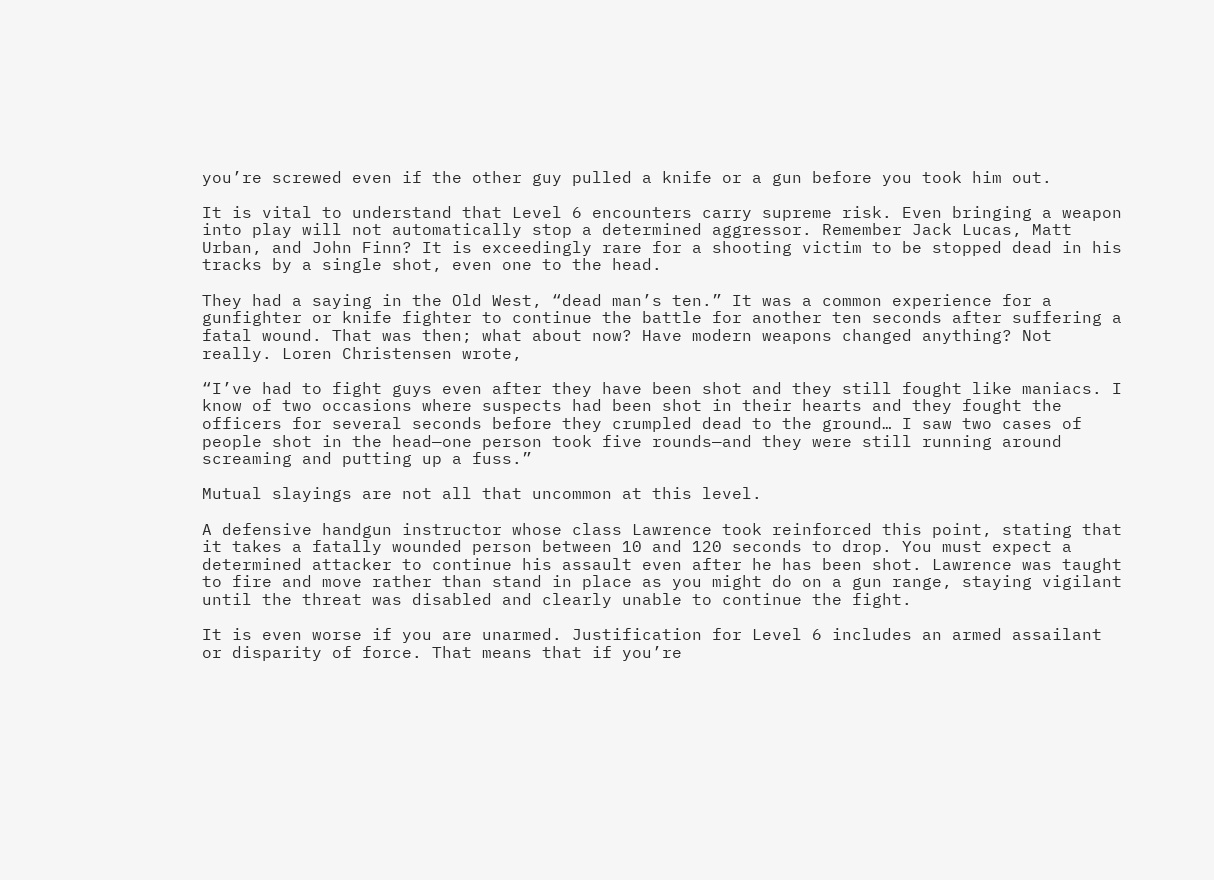you’re screwed even if the other guy pulled a knife or a gun before you took him out.

It is vital to understand that Level 6 encounters carry supreme risk. Even bringing a weapon into play will not automatically stop a determined aggressor. Remember Jack Lucas, Matt Urban, and John Finn? It is exceedingly rare for a shooting victim to be stopped dead in his tracks by a single shot, even one to the head.

They had a saying in the Old West, “dead man’s ten.” It was a common experience for a gunfighter or knife fighter to continue the battle for another ten seconds after suffering a fatal wound. That was then; what about now? Have modern weapons changed anything? Not really. Loren Christensen wrote,

“I’ve had to fight guys even after they have been shot and they still fought like maniacs. I know of two occasions where suspects had been shot in their hearts and they fought the officers for several seconds before they crumpled dead to the ground… I saw two cases of people shot in the head—one person took five rounds—and they were still running around screaming and putting up a fuss.”

Mutual slayings are not all that uncommon at this level.

A defensive handgun instructor whose class Lawrence took reinforced this point, stating that it takes a fatally wounded person between 10 and 120 seconds to drop. You must expect a determined attacker to continue his assault even after he has been shot. Lawrence was taught to fire and move rather than stand in place as you might do on a gun range, staying vigilant until the threat was disabled and clearly unable to continue the fight.

It is even worse if you are unarmed. Justification for Level 6 includes an armed assailant or disparity of force. That means that if you’re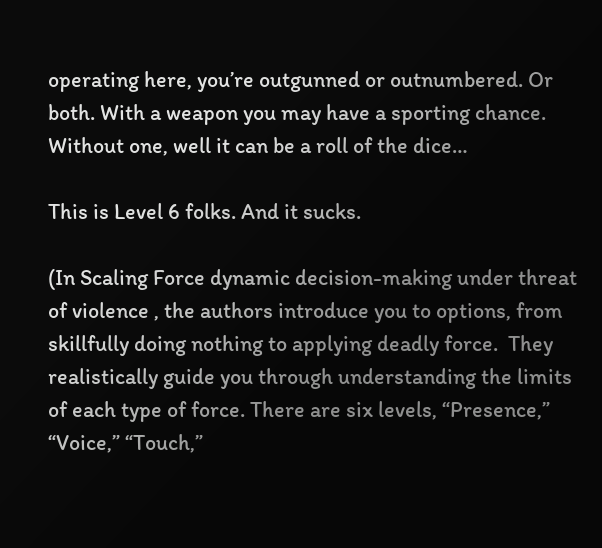operating here, you’re outgunned or outnumbered. Or both. With a weapon you may have a sporting chance. Without one, well it can be a roll of the dice…

This is Level 6 folks. And it sucks.

(In Scaling Force dynamic decision-making under threat of violence , the authors introduce you to options, from skillfully doing nothing to applying deadly force.  They realistically guide you through understanding the limits of each type of force. There are six levels, “Presence,” “Voice,” “Touch,”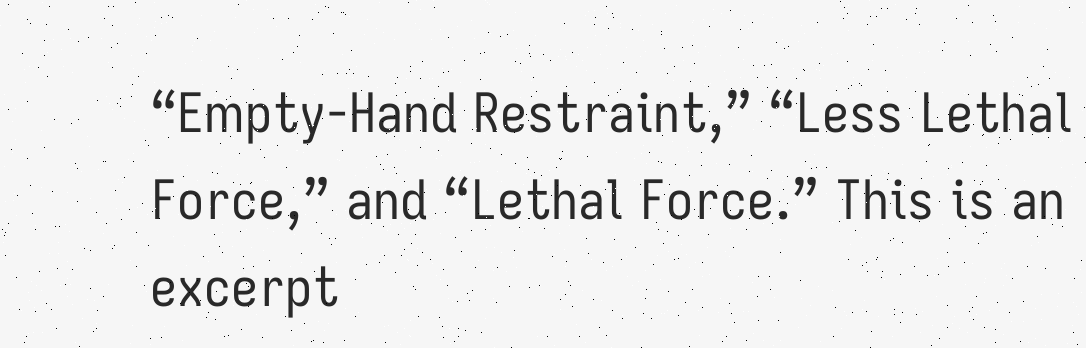“Empty-Hand Restraint,” “Less Lethal Force,” and “Lethal Force.” This is an excerpt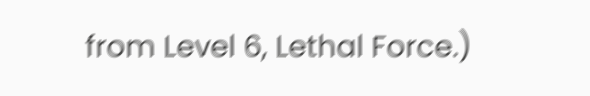from Level 6, Lethal Force.)